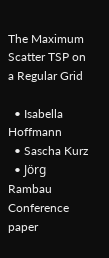The Maximum Scatter TSP on a Regular Grid

  • Isabella Hoffmann
  • Sascha Kurz
  • Jörg Rambau
Conference paper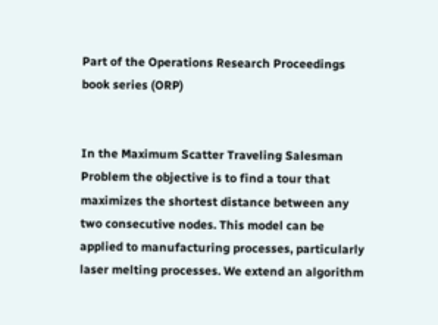Part of the Operations Research Proceedings book series (ORP)


In the Maximum Scatter Traveling Salesman Problem the objective is to find a tour that maximizes the shortest distance between any two consecutive nodes. This model can be applied to manufacturing processes, particularly laser melting processes. We extend an algorithm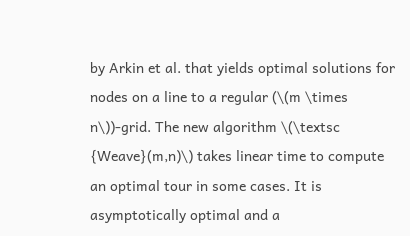by Arkin et al. that yields optimal solutions for nodes on a line to a regular (\(m \times n\))-grid. The new algorithm \(\textsc {Weave}(m,n)\) takes linear time to compute an optimal tour in some cases. It is asymptotically optimal and a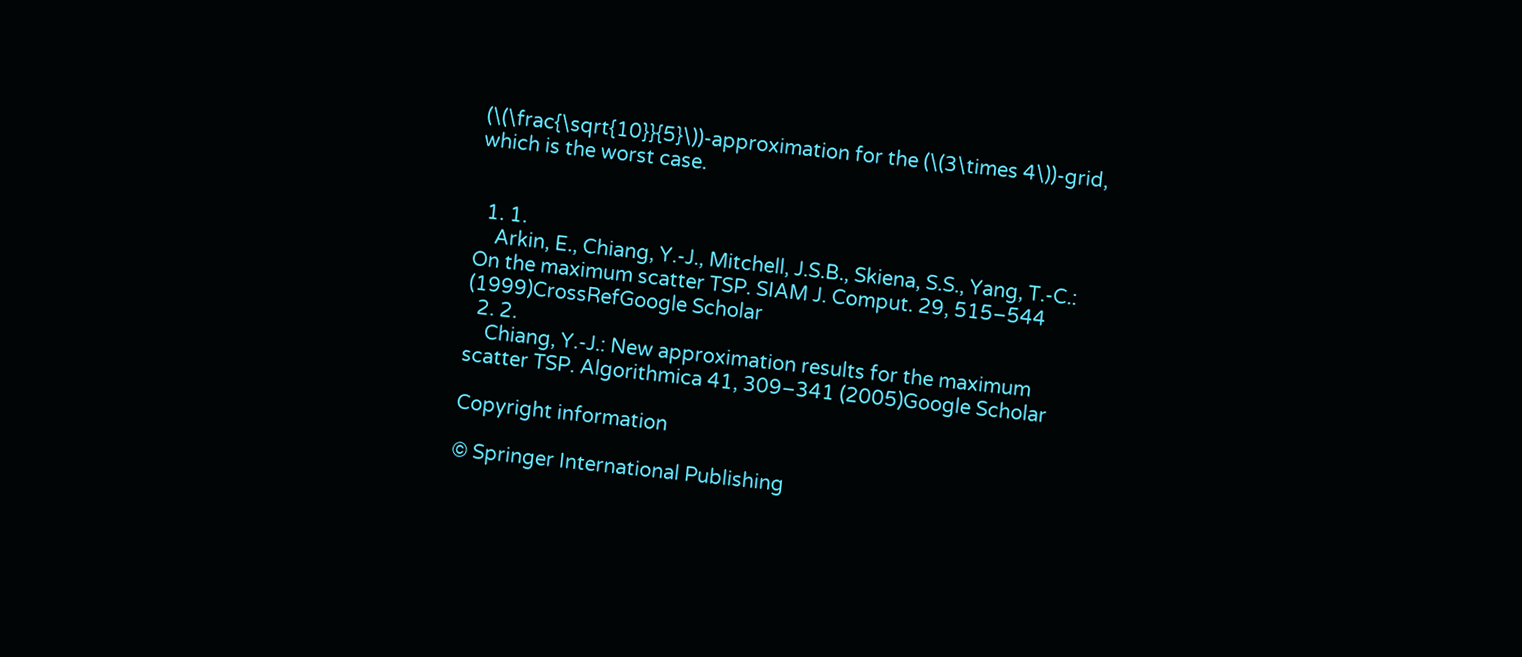(\(\frac{\sqrt{10}}{5}\))-approximation for the (\(3\times 4\))-grid, which is the worst case.


  1. 1.
    Arkin, E., Chiang, Y.-J., Mitchell, J.S.B., Skiena, S.S., Yang, T.-C.: On the maximum scatter TSP. SIAM J. Comput. 29, 515–544 (1999)CrossRefGoogle Scholar
  2. 2.
    Chiang, Y.-J.: New approximation results for the maximum scatter TSP. Algorithmica 41, 309–341 (2005)Google Scholar

Copyright information

© Springer International Publishing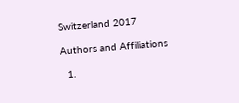Switzerland 2017

Authors and Affiliations

  1.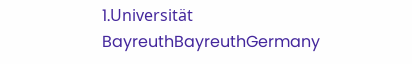1.Universität BayreuthBayreuthGermany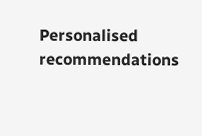Personalised recommendations